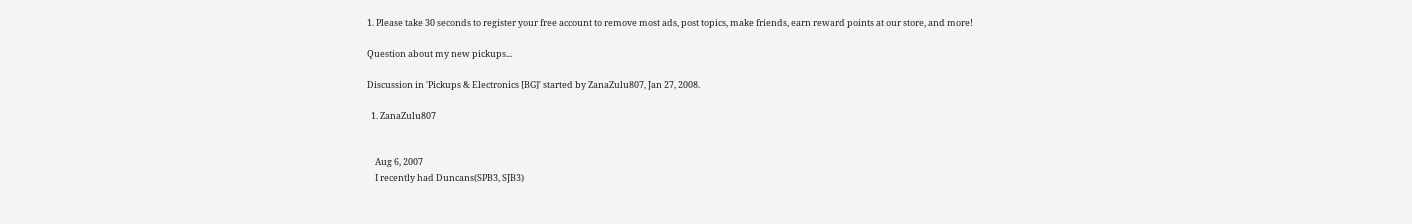1. Please take 30 seconds to register your free account to remove most ads, post topics, make friends, earn reward points at our store, and more!

Question about my new pickups...

Discussion in 'Pickups & Electronics [BG]' started by ZanaZulu807, Jan 27, 2008.

  1. ZanaZulu807


    Aug 6, 2007
    I recently had Duncans(SPB3, SJB3)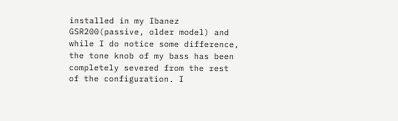installed in my Ibanez GSR200(passive, older model) and while I do notice some difference, the tone knob of my bass has been completely severed from the rest of the configuration. I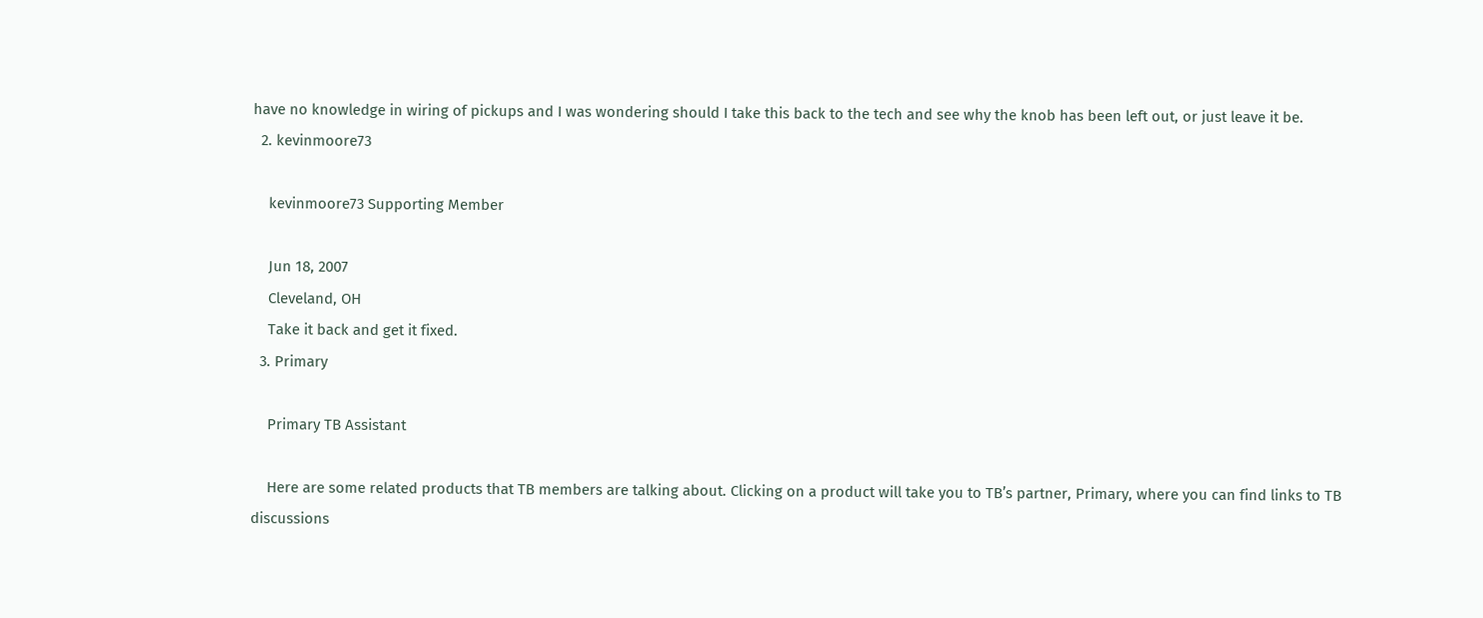have no knowledge in wiring of pickups and I was wondering should I take this back to the tech and see why the knob has been left out, or just leave it be.
  2. kevinmoore73

    kevinmoore73 Supporting Member

    Jun 18, 2007
    Cleveland, OH
    Take it back and get it fixed.
  3. Primary

    Primary TB Assistant

    Here are some related products that TB members are talking about. Clicking on a product will take you to TB’s partner, Primary, where you can find links to TB discussions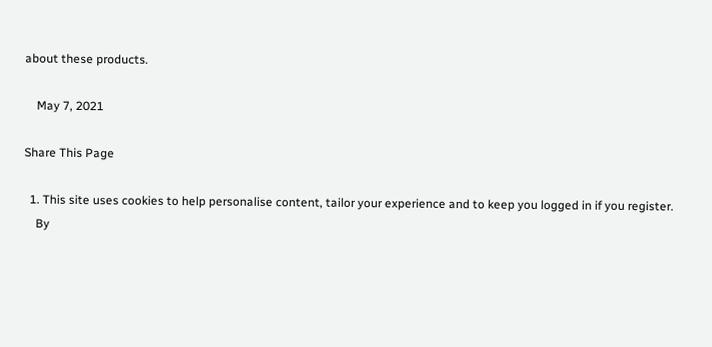about these products.

    May 7, 2021

Share This Page

  1. This site uses cookies to help personalise content, tailor your experience and to keep you logged in if you register.
    By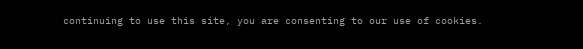continuing to use this site, you are consenting to our use of cookies.